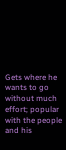Gets where he wants to go without much effort; popular with the people and his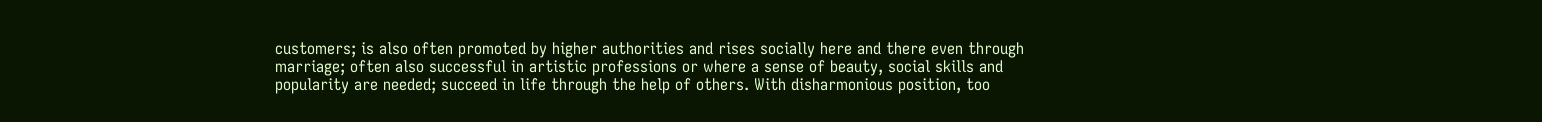customers; is also often promoted by higher authorities and rises socially here and there even through marriage; often also successful in artistic professions or where a sense of beauty, social skills and popularity are needed; succeed in life through the help of others. With disharmonious position, too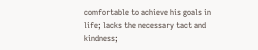comfortable to achieve his goals in life; lacks the necessary tact and kindness;